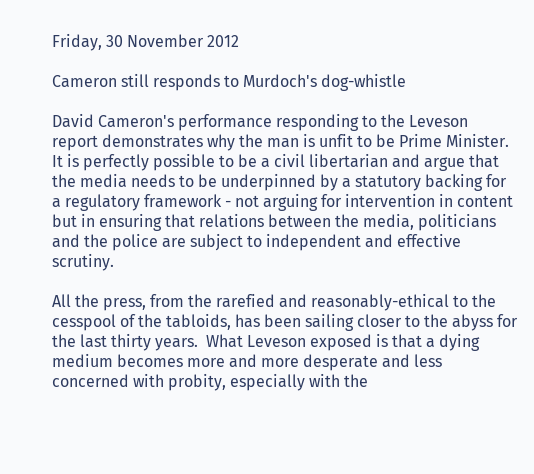Friday, 30 November 2012

Cameron still responds to Murdoch's dog-whistle

David Cameron's performance responding to the Leveson report demonstrates why the man is unfit to be Prime Minister.  It is perfectly possible to be a civil libertarian and argue that the media needs to be underpinned by a statutory backing for a regulatory framework - not arguing for intervention in content but in ensuring that relations between the media, politicians and the police are subject to independent and effective scrutiny.

All the press, from the rarefied and reasonably-ethical to the cesspool of the tabloids, has been sailing closer to the abyss for the last thirty years.  What Leveson exposed is that a dying medium becomes more and more desperate and less concerned with probity, especially with the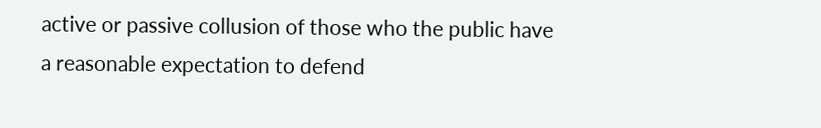active or passive collusion of those who the public have a reasonable expectation to defend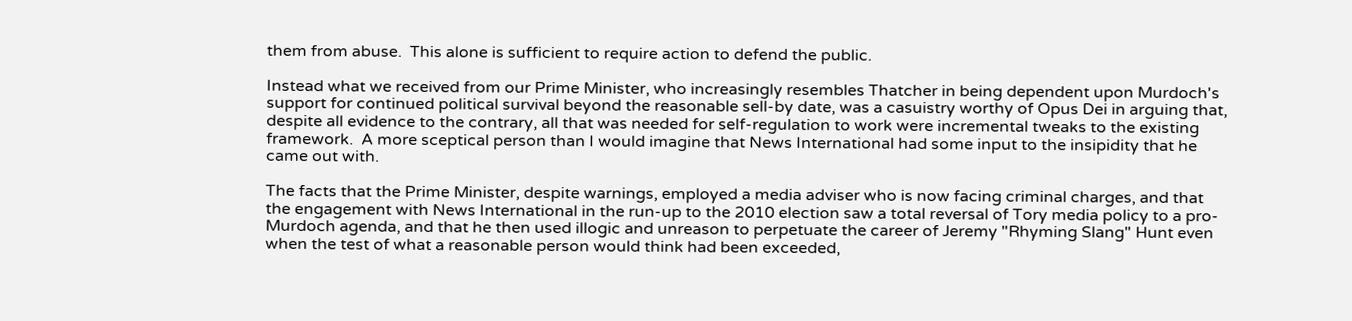them from abuse.  This alone is sufficient to require action to defend the public.

Instead what we received from our Prime Minister, who increasingly resembles Thatcher in being dependent upon Murdoch's support for continued political survival beyond the reasonable sell-by date, was a casuistry worthy of Opus Dei in arguing that, despite all evidence to the contrary, all that was needed for self-regulation to work were incremental tweaks to the existing framework.  A more sceptical person than I would imagine that News International had some input to the insipidity that he came out with.

The facts that the Prime Minister, despite warnings, employed a media adviser who is now facing criminal charges, and that the engagement with News International in the run-up to the 2010 election saw a total reversal of Tory media policy to a pro-Murdoch agenda, and that he then used illogic and unreason to perpetuate the career of Jeremy "Rhyming Slang" Hunt even when the test of what a reasonable person would think had been exceeded,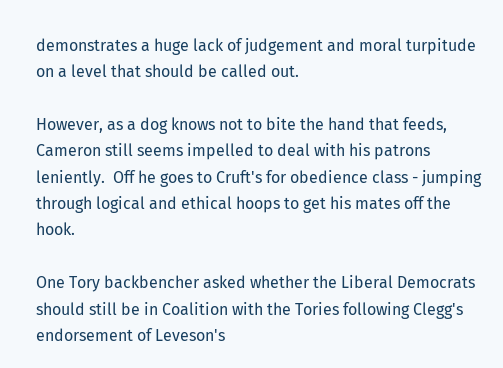demonstrates a huge lack of judgement and moral turpitude on a level that should be called out.

However, as a dog knows not to bite the hand that feeds, Cameron still seems impelled to deal with his patrons leniently.  Off he goes to Cruft's for obedience class - jumping through logical and ethical hoops to get his mates off the hook.

One Tory backbencher asked whether the Liberal Democrats should still be in Coalition with the Tories following Clegg's endorsement of Leveson's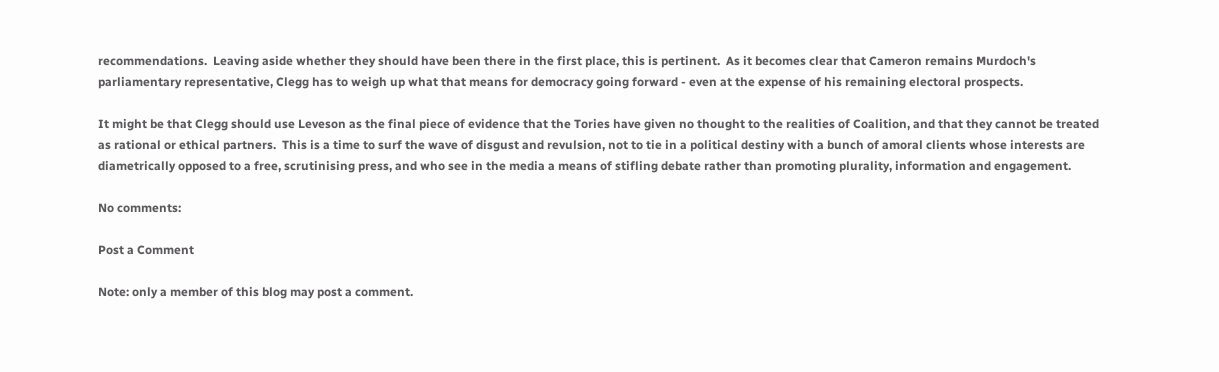recommendations.  Leaving aside whether they should have been there in the first place, this is pertinent.  As it becomes clear that Cameron remains Murdoch's parliamentary representative, Clegg has to weigh up what that means for democracy going forward - even at the expense of his remaining electoral prospects.

It might be that Clegg should use Leveson as the final piece of evidence that the Tories have given no thought to the realities of Coalition, and that they cannot be treated as rational or ethical partners.  This is a time to surf the wave of disgust and revulsion, not to tie in a political destiny with a bunch of amoral clients whose interests are diametrically opposed to a free, scrutinising press, and who see in the media a means of stifling debate rather than promoting plurality, information and engagement.

No comments:

Post a Comment

Note: only a member of this blog may post a comment.